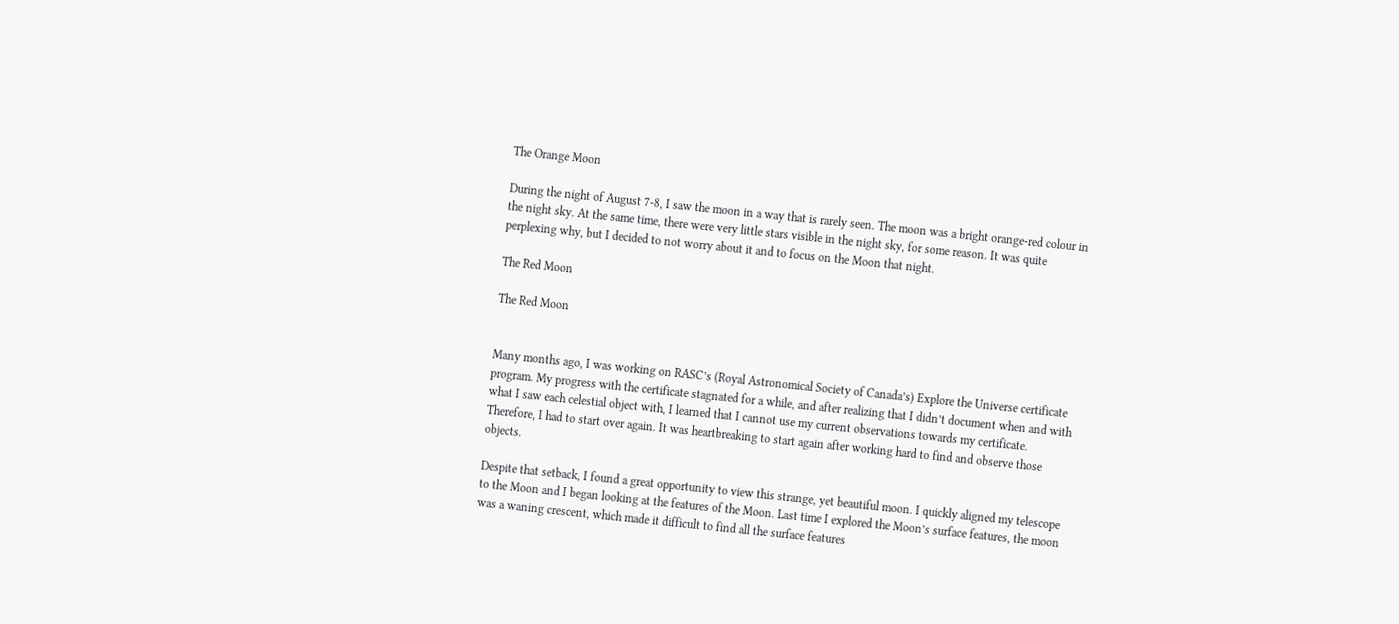The Orange Moon

During the night of August 7-8, I saw the moon in a way that is rarely seen. The moon was a bright orange-red colour in the night sky. At the same time, there were very little stars visible in the night sky, for some reason. It was quite perplexing why, but I decided to not worry about it and to focus on the Moon that night.

The Red Moon

The Red Moon


Many months ago, I was working on RASC’s (Royal Astronomical Society of Canada’s) Explore the Universe certificate program. My progress with the certificate stagnated for a while, and after realizing that I didn’t document when and with what I saw each celestial object with, I learned that I cannot use my current observations towards my certificate. Therefore, I had to start over again. It was heartbreaking to start again after working hard to find and observe those objects.

Despite that setback, I found a great opportunity to view this strange, yet beautiful moon. I quickly aligned my telescope to the Moon and I began looking at the features of the Moon. Last time I explored the Moon’s surface features, the moon was a waning crescent, which made it difficult to find all the surface features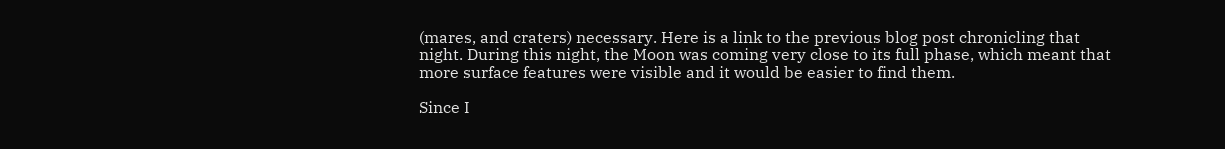(mares, and craters) necessary. Here is a link to the previous blog post chronicling that night. During this night, the Moon was coming very close to its full phase, which meant that more surface features were visible and it would be easier to find them.

Since I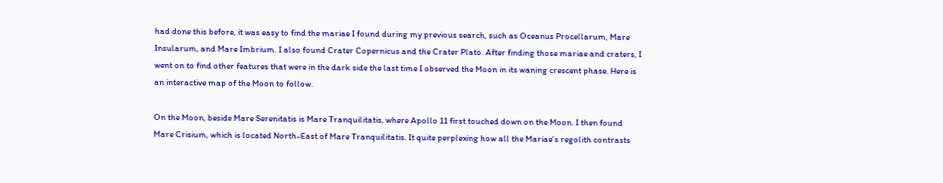had done this before, it was easy to find the mariae I found during my previous search, such as Oceanus Procellarum, Mare Insularum, and Mare Imbrium. I also found Crater Copernicus and the Crater Plato. After finding those mariae and craters, I went on to find other features that were in the dark side the last time I observed the Moon in its waning crescent phase. Here is an interactive map of the Moon to follow.

On the Moon, beside Mare Serenitatis is Mare Tranquilitatis, where Apollo 11 first touched down on the Moon. I then found Mare Crisium, which is located North-East of Mare Tranquilitatis. It quite perplexing how all the Mariae’s regolith contrasts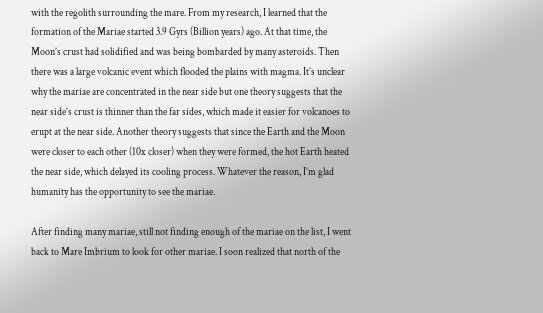with the regolith surrounding the mare. From my research, I learned that the formation of the Mariae started 3.9 Gyrs (Billion years) ago. At that time, the Moon’s crust had solidified and was being bombarded by many asteroids. Then there was a large volcanic event which flooded the plains with magma. It’s unclear why the mariae are concentrated in the near side but one theory suggests that the near side’s crust is thinner than the far sides, which made it easier for volcanoes to erupt at the near side. Another theory suggests that since the Earth and the Moon were closer to each other (10x closer) when they were formed, the hot Earth heated the near side, which delayed its cooling process. Whatever the reason, I’m glad humanity has the opportunity to see the mariae.

After finding many mariae, still not finding enough of the mariae on the list, I went back to Mare Imbrium to look for other mariae. I soon realized that north of the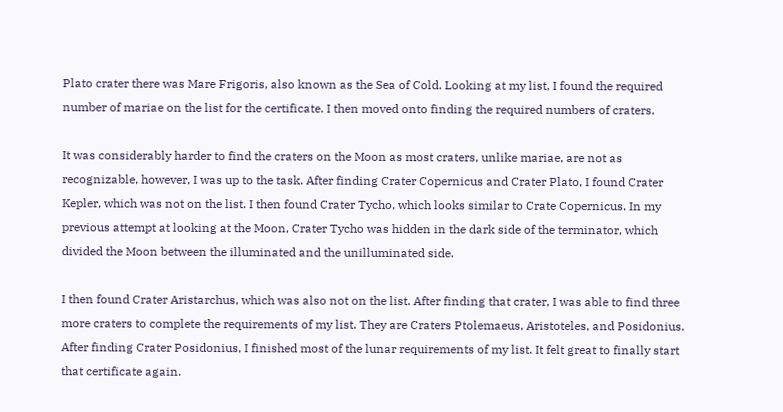Plato crater there was Mare Frigoris, also known as the Sea of Cold. Looking at my list, I found the required number of mariae on the list for the certificate. I then moved onto finding the required numbers of craters.

It was considerably harder to find the craters on the Moon as most craters, unlike mariae, are not as recognizable, however, I was up to the task. After finding Crater Copernicus and Crater Plato, I found Crater Kepler, which was not on the list. I then found Crater Tycho, which looks similar to Crate Copernicus. In my previous attempt at looking at the Moon, Crater Tycho was hidden in the dark side of the terminator, which divided the Moon between the illuminated and the unilluminated side.

I then found Crater Aristarchus, which was also not on the list. After finding that crater, I was able to find three more craters to complete the requirements of my list. They are Craters Ptolemaeus, Aristoteles, and Posidonius. After finding Crater Posidonius, I finished most of the lunar requirements of my list. It felt great to finally start that certificate again.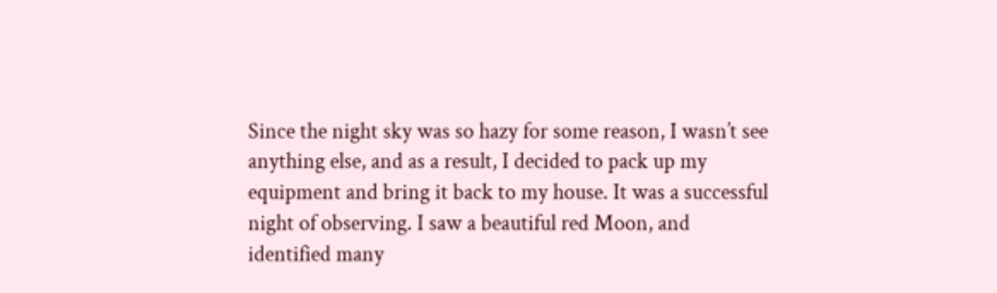Since the night sky was so hazy for some reason, I wasn’t see anything else, and as a result, I decided to pack up my equipment and bring it back to my house. It was a successful night of observing. I saw a beautiful red Moon, and identified many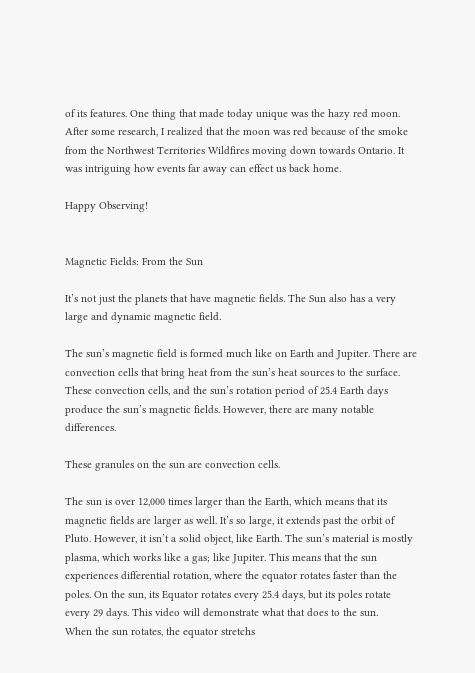of its features. One thing that made today unique was the hazy red moon. After some research, I realized that the moon was red because of the smoke from the Northwest Territories Wildfires moving down towards Ontario. It was intriguing how events far away can effect us back home.

Happy Observing!


Magnetic Fields: From the Sun

It’s not just the planets that have magnetic fields. The Sun also has a very large and dynamic magnetic field.

The sun’s magnetic field is formed much like on Earth and Jupiter. There are convection cells that bring heat from the sun’s heat sources to the surface. These convection cells, and the sun’s rotation period of 25.4 Earth days produce the sun’s magnetic fields. However, there are many notable differences.

These granules on the sun are convection cells.

The sun is over 12,000 times larger than the Earth, which means that its magnetic fields are larger as well. It’s so large, it extends past the orbit of Pluto. However, it isn’t a solid object, like Earth. The sun’s material is mostly plasma, which works like a gas; like Jupiter. This means that the sun experiences differential rotation, where the equator rotates faster than the poles. On the sun, its Equator rotates every 25.4 days, but its poles rotate every 29 days. This video will demonstrate what that does to the sun.
When the sun rotates, the equator stretchs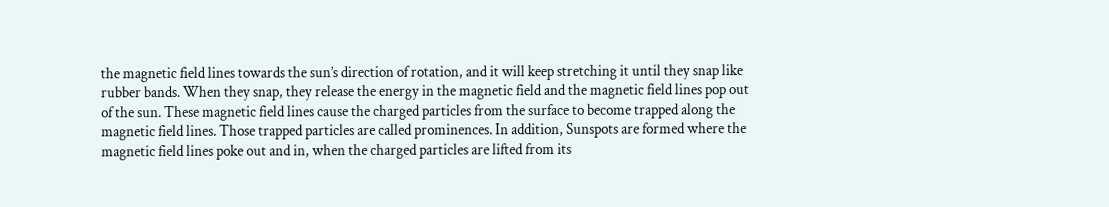the magnetic field lines towards the sun’s direction of rotation, and it will keep stretching it until they snap like rubber bands. When they snap, they release the energy in the magnetic field and the magnetic field lines pop out of the sun. These magnetic field lines cause the charged particles from the surface to become trapped along the magnetic field lines. Those trapped particles are called prominences. In addition, Sunspots are formed where the magnetic field lines poke out and in, when the charged particles are lifted from its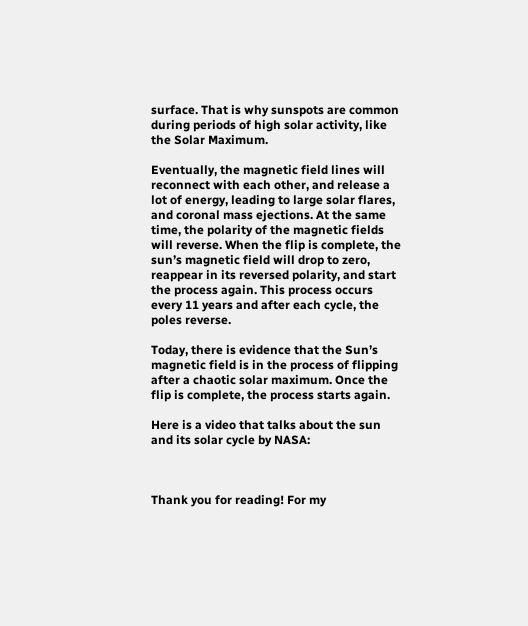surface. That is why sunspots are common during periods of high solar activity, like the Solar Maximum.

Eventually, the magnetic field lines will reconnect with each other, and release a lot of energy, leading to large solar flares, and coronal mass ejections. At the same time, the polarity of the magnetic fields will reverse. When the flip is complete, the sun’s magnetic field will drop to zero, reappear in its reversed polarity, and start the process again. This process occurs every 11 years and after each cycle, the poles reverse.

Today, there is evidence that the Sun’s magnetic field is in the process of flipping after a chaotic solar maximum. Once the flip is complete, the process starts again.

Here is a video that talks about the sun and its solar cycle by NASA:



Thank you for reading! For my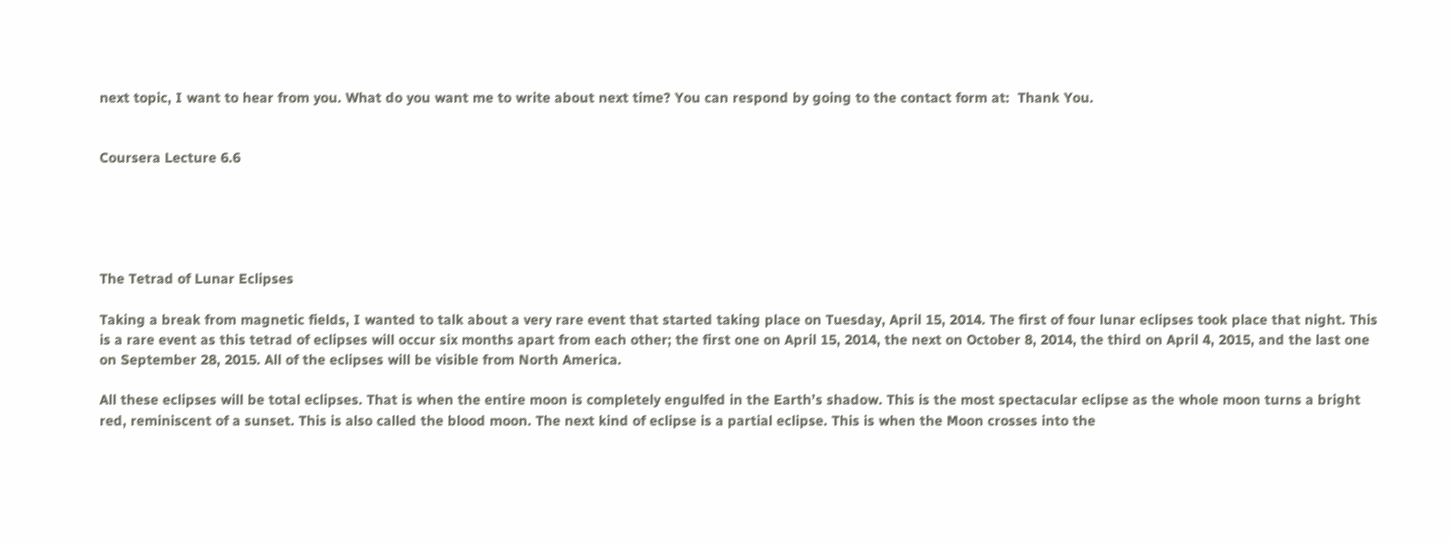next topic, I want to hear from you. What do you want me to write about next time? You can respond by going to the contact form at:  Thank You.


Coursera Lecture 6.6





The Tetrad of Lunar Eclipses

Taking a break from magnetic fields, I wanted to talk about a very rare event that started taking place on Tuesday, April 15, 2014. The first of four lunar eclipses took place that night. This is a rare event as this tetrad of eclipses will occur six months apart from each other; the first one on April 15, 2014, the next on October 8, 2014, the third on April 4, 2015, and the last one on September 28, 2015. All of the eclipses will be visible from North America.

All these eclipses will be total eclipses. That is when the entire moon is completely engulfed in the Earth’s shadow. This is the most spectacular eclipse as the whole moon turns a bright red, reminiscent of a sunset. This is also called the blood moon. The next kind of eclipse is a partial eclipse. This is when the Moon crosses into the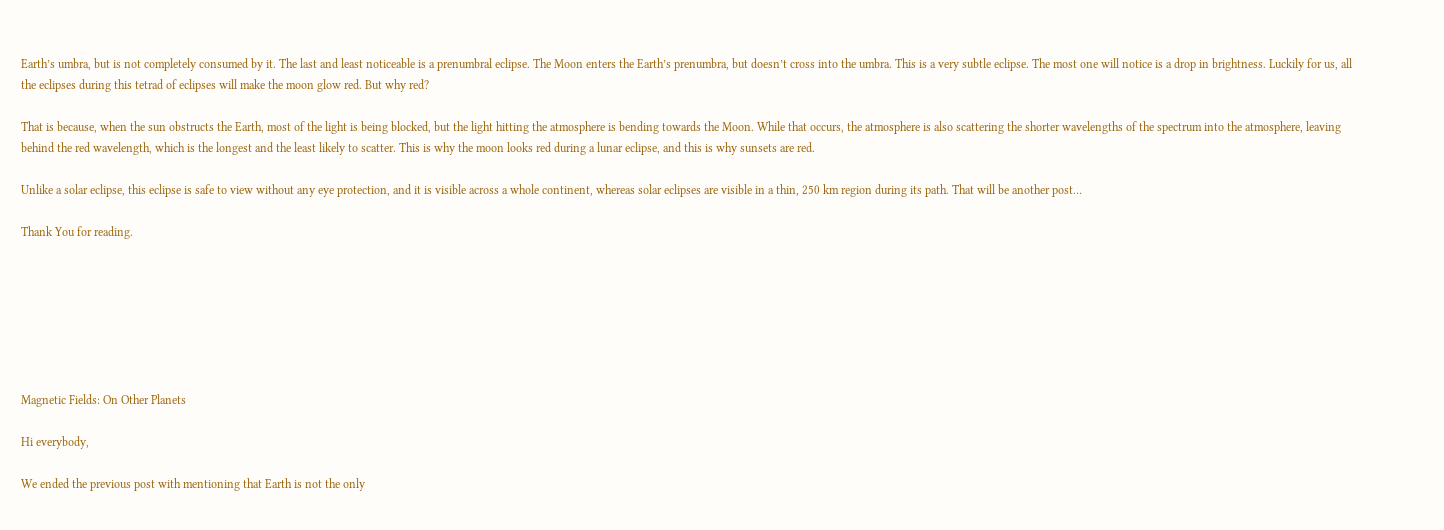Earth’s umbra, but is not completely consumed by it. The last and least noticeable is a prenumbral eclipse. The Moon enters the Earth’s prenumbra, but doesn’t cross into the umbra. This is a very subtle eclipse. The most one will notice is a drop in brightness. Luckily for us, all the eclipses during this tetrad of eclipses will make the moon glow red. But why red?

That is because, when the sun obstructs the Earth, most of the light is being blocked, but the light hitting the atmosphere is bending towards the Moon. While that occurs, the atmosphere is also scattering the shorter wavelengths of the spectrum into the atmosphere, leaving behind the red wavelength, which is the longest and the least likely to scatter. This is why the moon looks red during a lunar eclipse, and this is why sunsets are red.

Unlike a solar eclipse, this eclipse is safe to view without any eye protection, and it is visible across a whole continent, whereas solar eclipses are visible in a thin, 250 km region during its path. That will be another post…

Thank You for reading.







Magnetic Fields: On Other Planets

Hi everybody,

We ended the previous post with mentioning that Earth is not the only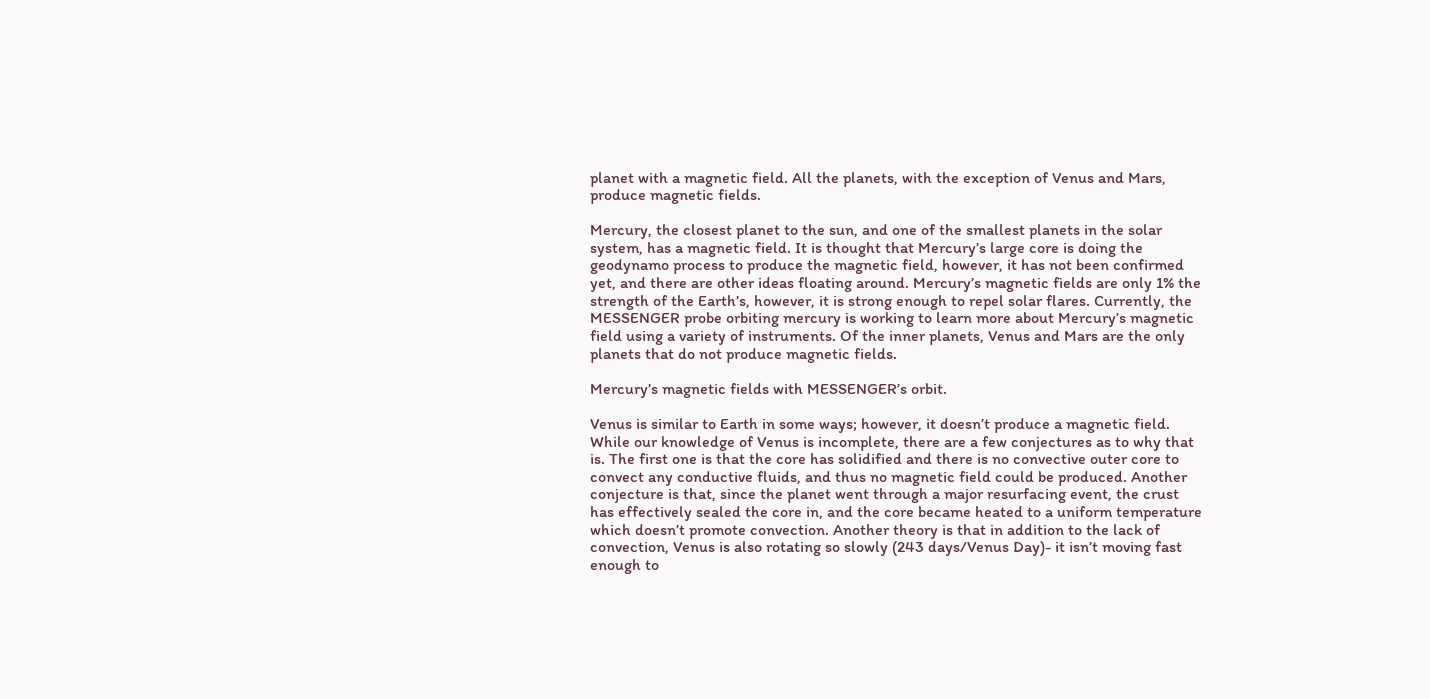planet with a magnetic field. All the planets, with the exception of Venus and Mars, produce magnetic fields.

Mercury, the closest planet to the sun, and one of the smallest planets in the solar system, has a magnetic field. It is thought that Mercury’s large core is doing the geodynamo process to produce the magnetic field, however, it has not been confirmed yet, and there are other ideas floating around. Mercury’s magnetic fields are only 1% the strength of the Earth’s, however, it is strong enough to repel solar flares. Currently, the MESSENGER probe orbiting mercury is working to learn more about Mercury’s magnetic field using a variety of instruments. Of the inner planets, Venus and Mars are the only planets that do not produce magnetic fields.

Mercury’s magnetic fields with MESSENGER’s orbit.

Venus is similar to Earth in some ways; however, it doesn’t produce a magnetic field. While our knowledge of Venus is incomplete, there are a few conjectures as to why that is. The first one is that the core has solidified and there is no convective outer core to convect any conductive fluids, and thus no magnetic field could be produced. Another conjecture is that, since the planet went through a major resurfacing event, the crust has effectively sealed the core in, and the core became heated to a uniform temperature which doesn’t promote convection. Another theory is that in addition to the lack of convection, Venus is also rotating so slowly (243 days/Venus Day)- it isn’t moving fast enough to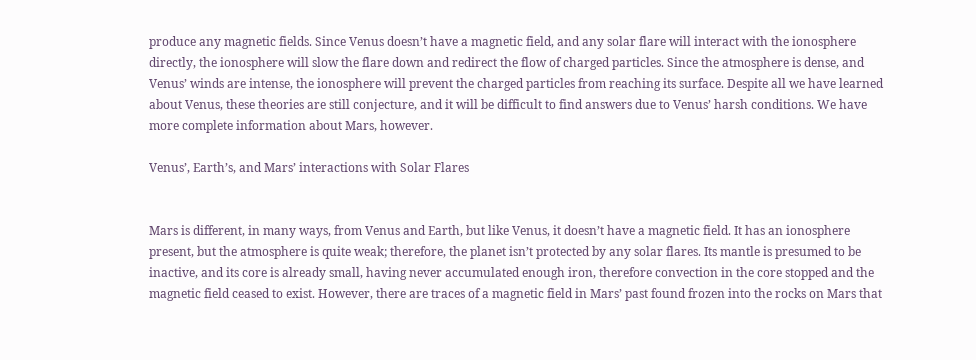produce any magnetic fields. Since Venus doesn’t have a magnetic field, and any solar flare will interact with the ionosphere directly, the ionosphere will slow the flare down and redirect the flow of charged particles. Since the atmosphere is dense, and Venus’ winds are intense, the ionosphere will prevent the charged particles from reaching its surface. Despite all we have learned about Venus, these theories are still conjecture, and it will be difficult to find answers due to Venus’ harsh conditions. We have more complete information about Mars, however.

Venus’, Earth’s, and Mars’ interactions with Solar Flares


Mars is different, in many ways, from Venus and Earth, but like Venus, it doesn’t have a magnetic field. It has an ionosphere present, but the atmosphere is quite weak; therefore, the planet isn’t protected by any solar flares. Its mantle is presumed to be inactive, and its core is already small, having never accumulated enough iron, therefore convection in the core stopped and the magnetic field ceased to exist. However, there are traces of a magnetic field in Mars’ past found frozen into the rocks on Mars that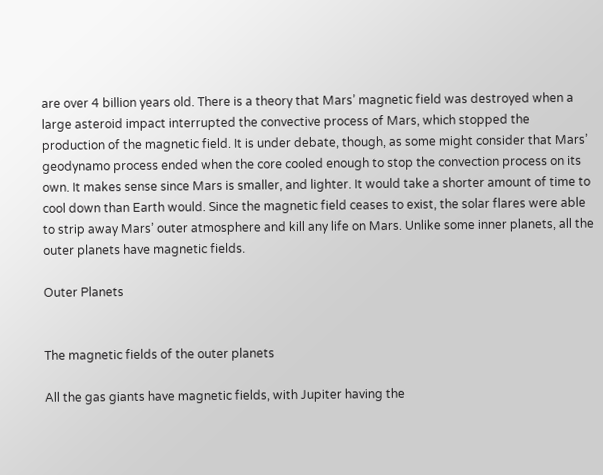are over 4 billion years old. There is a theory that Mars’ magnetic field was destroyed when a large asteroid impact interrupted the convective process of Mars, which stopped the production of the magnetic field. It is under debate, though, as some might consider that Mars’ geodynamo process ended when the core cooled enough to stop the convection process on its own. It makes sense since Mars is smaller, and lighter. It would take a shorter amount of time to cool down than Earth would. Since the magnetic field ceases to exist, the solar flares were able to strip away Mars’ outer atmosphere and kill any life on Mars. Unlike some inner planets, all the outer planets have magnetic fields.

Outer Planets


The magnetic fields of the outer planets

All the gas giants have magnetic fields, with Jupiter having the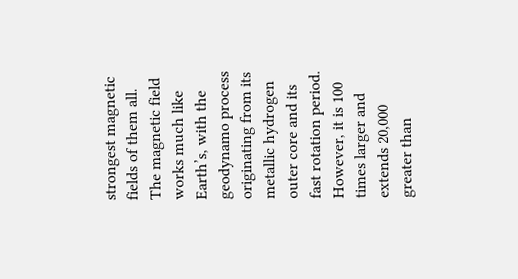strongest magnetic fields of them all. The magnetic field works much like Earth’s, with the geodynamo process originating from its metallic hydrogen outer core and its fast rotation period. However, it is 100 times larger and extends 20,000 greater than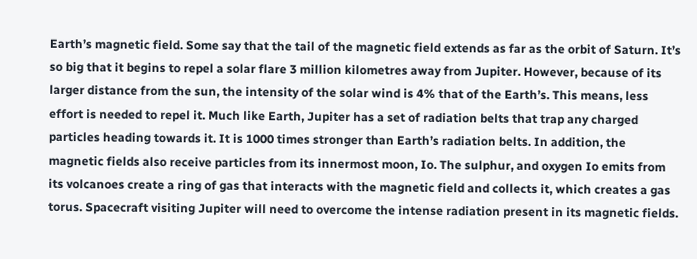Earth’s magnetic field. Some say that the tail of the magnetic field extends as far as the orbit of Saturn. It’s so big that it begins to repel a solar flare 3 million kilometres away from Jupiter. However, because of its larger distance from the sun, the intensity of the solar wind is 4% that of the Earth’s. This means, less effort is needed to repel it. Much like Earth, Jupiter has a set of radiation belts that trap any charged particles heading towards it. It is 1000 times stronger than Earth’s radiation belts. In addition, the magnetic fields also receive particles from its innermost moon, Io. The sulphur, and oxygen Io emits from its volcanoes create a ring of gas that interacts with the magnetic field and collects it, which creates a gas torus. Spacecraft visiting Jupiter will need to overcome the intense radiation present in its magnetic fields.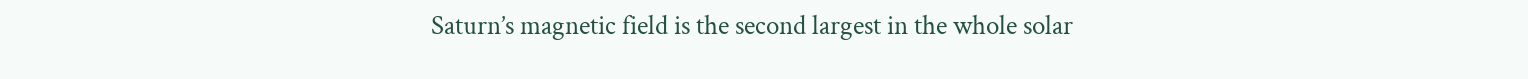Saturn’s magnetic field is the second largest in the whole solar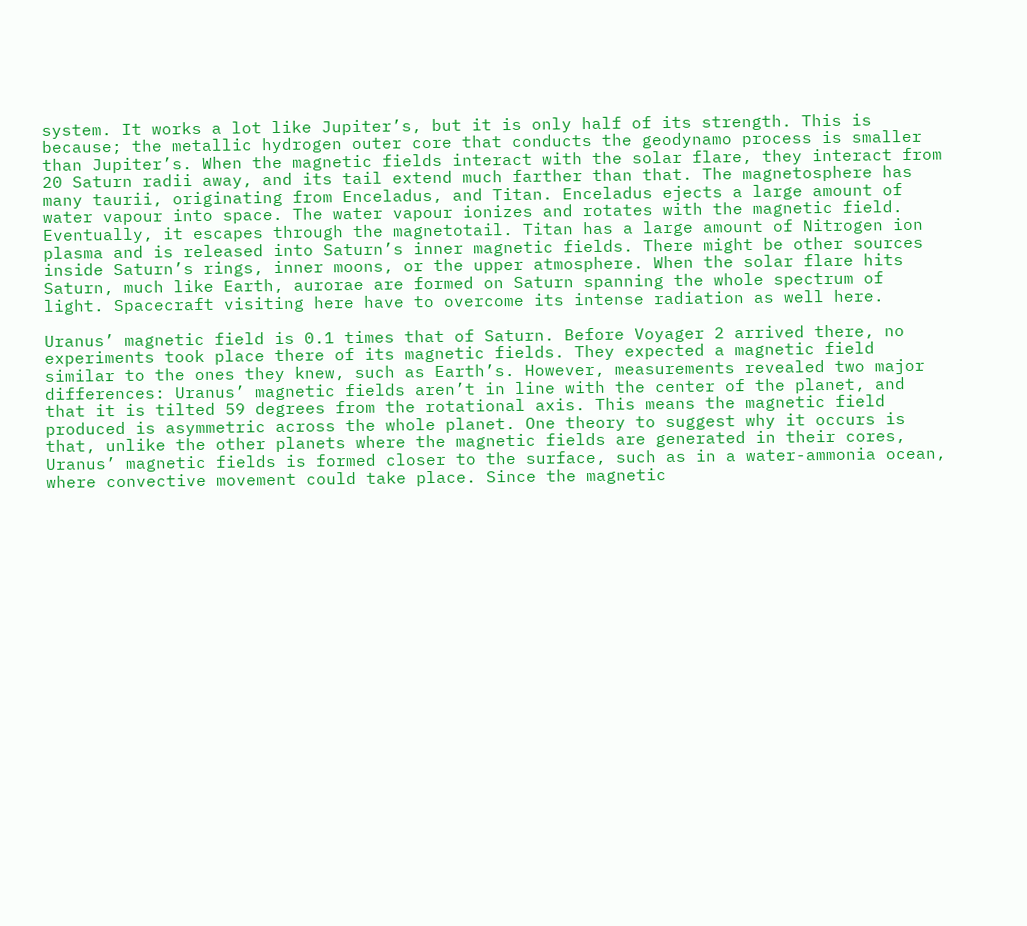system. It works a lot like Jupiter’s, but it is only half of its strength. This is because; the metallic hydrogen outer core that conducts the geodynamo process is smaller than Jupiter’s. When the magnetic fields interact with the solar flare, they interact from 20 Saturn radii away, and its tail extend much farther than that. The magnetosphere has many taurii, originating from Enceladus, and Titan. Enceladus ejects a large amount of water vapour into space. The water vapour ionizes and rotates with the magnetic field. Eventually, it escapes through the magnetotail. Titan has a large amount of Nitrogen ion plasma and is released into Saturn’s inner magnetic fields. There might be other sources inside Saturn’s rings, inner moons, or the upper atmosphere. When the solar flare hits Saturn, much like Earth, aurorae are formed on Saturn spanning the whole spectrum of light. Spacecraft visiting here have to overcome its intense radiation as well here.

Uranus’ magnetic field is 0.1 times that of Saturn. Before Voyager 2 arrived there, no experiments took place there of its magnetic fields. They expected a magnetic field similar to the ones they knew, such as Earth’s. However, measurements revealed two major differences: Uranus’ magnetic fields aren’t in line with the center of the planet, and that it is tilted 59 degrees from the rotational axis. This means the magnetic field produced is asymmetric across the whole planet. One theory to suggest why it occurs is that, unlike the other planets where the magnetic fields are generated in their cores, Uranus’ magnetic fields is formed closer to the surface, such as in a water-ammonia ocean, where convective movement could take place. Since the magnetic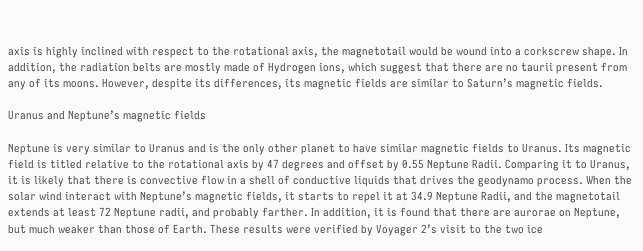axis is highly inclined with respect to the rotational axis, the magnetotail would be wound into a corkscrew shape. In addition, the radiation belts are mostly made of Hydrogen ions, which suggest that there are no taurii present from any of its moons. However, despite its differences, its magnetic fields are similar to Saturn’s magnetic fields.

Uranus and Neptune’s magnetic fields

Neptune is very similar to Uranus and is the only other planet to have similar magnetic fields to Uranus. Its magnetic field is titled relative to the rotational axis by 47 degrees and offset by 0.55 Neptune Radii. Comparing it to Uranus, it is likely that there is convective flow in a shell of conductive liquids that drives the geodynamo process. When the solar wind interact with Neptune’s magnetic fields, it starts to repel it at 34.9 Neptune Radii, and the magnetotail extends at least 72 Neptune radii, and probably farther. In addition, it is found that there are aurorae on Neptune, but much weaker than those of Earth. These results were verified by Voyager 2’s visit to the two ice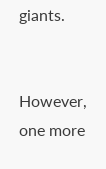giants.


However, one more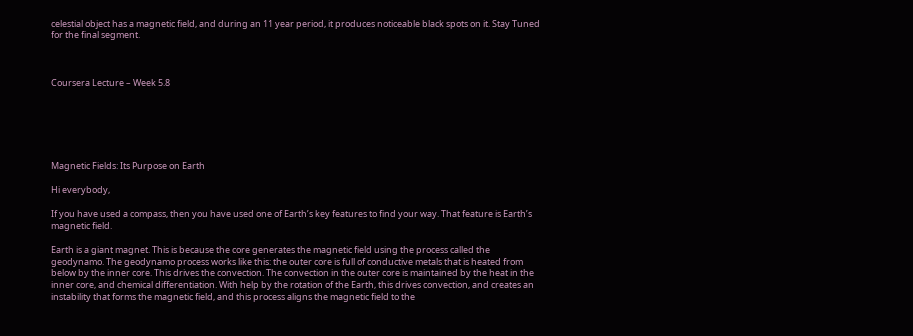celestial object has a magnetic field, and during an 11 year period, it produces noticeable black spots on it. Stay Tuned for the final segment.



Coursera Lecture – Week 5.8






Magnetic Fields: Its Purpose on Earth

Hi everybody,

If you have used a compass, then you have used one of Earth’s key features to find your way. That feature is Earth’s magnetic field.

Earth is a giant magnet. This is because the core generates the magnetic field using the process called the geodynamo. The geodynamo process works like this: the outer core is full of conductive metals that is heated from below by the inner core. This drives the convection. The convection in the outer core is maintained by the heat in the inner core, and chemical differentiation. With help by the rotation of the Earth, this drives convection, and creates an instability that forms the magnetic field, and this process aligns the magnetic field to the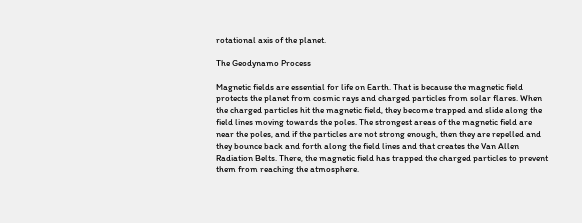rotational axis of the planet.

The Geodynamo Process

Magnetic fields are essential for life on Earth. That is because the magnetic field protects the planet from cosmic rays and charged particles from solar flares. When the charged particles hit the magnetic field, they become trapped and slide along the field lines moving towards the poles. The strongest areas of the magnetic field are near the poles, and if the particles are not strong enough, then they are repelled and they bounce back and forth along the field lines and that creates the Van Allen Radiation Belts. There, the magnetic field has trapped the charged particles to prevent them from reaching the atmosphere.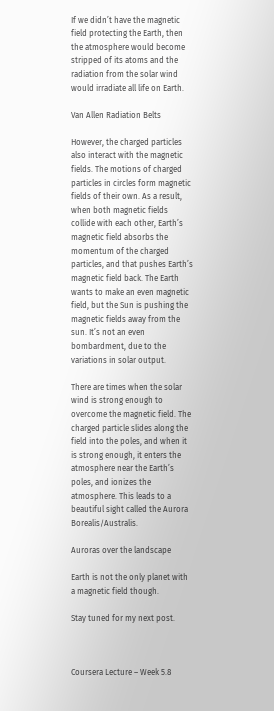If we didn’t have the magnetic field protecting the Earth, then the atmosphere would become stripped of its atoms and the radiation from the solar wind would irradiate all life on Earth.

Van Allen Radiation Belts

However, the charged particles also interact with the magnetic fields. The motions of charged particles in circles form magnetic fields of their own. As a result, when both magnetic fields collide with each other, Earth’s magnetic field absorbs the momentum of the charged particles, and that pushes Earth’s magnetic field back. The Earth wants to make an even magnetic field, but the Sun is pushing the magnetic fields away from the sun. It’s not an even bombardment, due to the variations in solar output.

There are times when the solar wind is strong enough to overcome the magnetic field. The charged particle slides along the field into the poles, and when it is strong enough, it enters the atmosphere near the Earth’s poles, and ionizes the atmosphere. This leads to a beautiful sight called the Aurora Borealis/Australis.

Auroras over the landscape

Earth is not the only planet with a magnetic field though.

Stay tuned for my next post.



Coursera Lecture – Week 5.8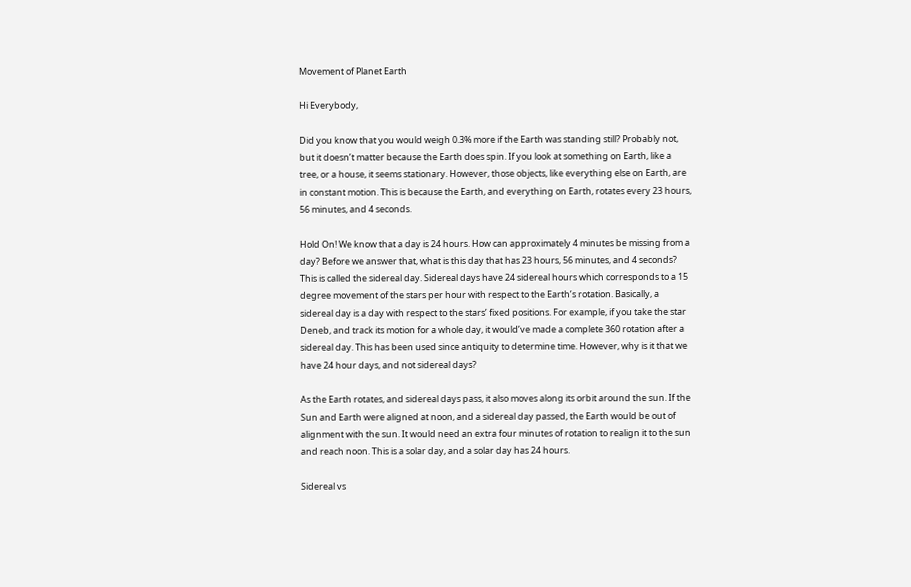Movement of Planet Earth

Hi Everybody,

Did you know that you would weigh 0.3% more if the Earth was standing still? Probably not, but it doesn’t matter because the Earth does spin. If you look at something on Earth, like a tree, or a house, it seems stationary. However, those objects, like everything else on Earth, are in constant motion. This is because the Earth, and everything on Earth, rotates every 23 hours, 56 minutes, and 4 seconds.

Hold On! We know that a day is 24 hours. How can approximately 4 minutes be missing from a day? Before we answer that, what is this day that has 23 hours, 56 minutes, and 4 seconds? This is called the sidereal day. Sidereal days have 24 sidereal hours which corresponds to a 15 degree movement of the stars per hour with respect to the Earth’s rotation. Basically, a sidereal day is a day with respect to the stars’ fixed positions. For example, if you take the star Deneb, and track its motion for a whole day, it would’ve made a complete 360 rotation after a sidereal day. This has been used since antiquity to determine time. However, why is it that we have 24 hour days, and not sidereal days?

As the Earth rotates, and sidereal days pass, it also moves along its orbit around the sun. If the Sun and Earth were aligned at noon, and a sidereal day passed, the Earth would be out of alignment with the sun. It would need an extra four minutes of rotation to realign it to the sun and reach noon. This is a solar day, and a solar day has 24 hours.

Sidereal vs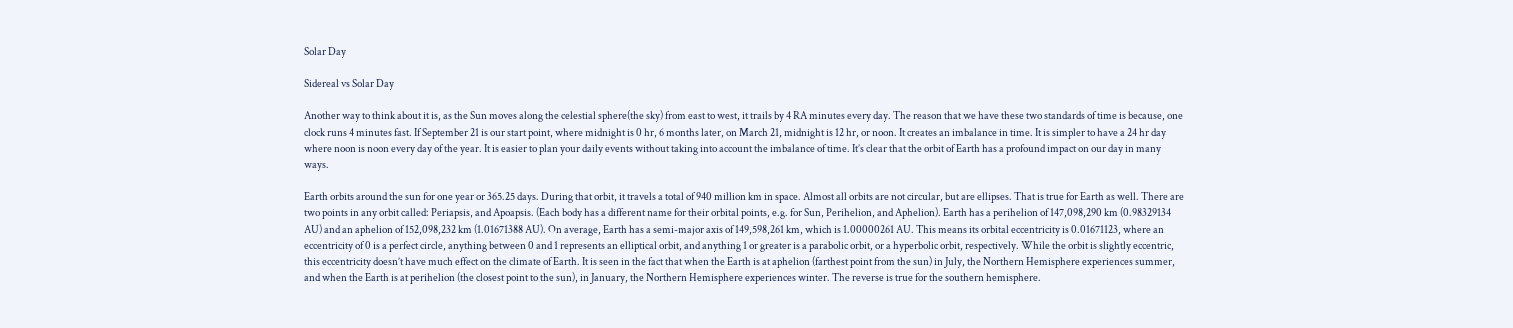Solar Day

Sidereal vs Solar Day

Another way to think about it is, as the Sun moves along the celestial sphere(the sky) from east to west, it trails by 4 RA minutes every day. The reason that we have these two standards of time is because, one clock runs 4 minutes fast. If September 21 is our start point, where midnight is 0 hr, 6 months later, on March 21, midnight is 12 hr, or noon. It creates an imbalance in time. It is simpler to have a 24 hr day where noon is noon every day of the year. It is easier to plan your daily events without taking into account the imbalance of time. It’s clear that the orbit of Earth has a profound impact on our day in many ways.

Earth orbits around the sun for one year or 365.25 days. During that orbit, it travels a total of 940 million km in space. Almost all orbits are not circular, but are ellipses. That is true for Earth as well. There are two points in any orbit called: Periapsis, and Apoapsis. (Each body has a different name for their orbital points, e.g. for Sun, Perihelion, and Aphelion). Earth has a perihelion of 147,098,290 km (0.98329134 AU) and an aphelion of 152,098,232 km (1.01671388 AU). On average, Earth has a semi-major axis of 149,598,261 km, which is 1.00000261 AU. This means its orbital eccentricity is 0.01671123, where an eccentricity of 0 is a perfect circle, anything between 0 and 1 represents an elliptical orbit, and anything 1 or greater is a parabolic orbit, or a hyperbolic orbit, respectively. While the orbit is slightly eccentric, this eccentricity doesn’t have much effect on the climate of Earth. It is seen in the fact that when the Earth is at aphelion (farthest point from the sun) in July, the Northern Hemisphere experiences summer, and when the Earth is at perihelion (the closest point to the sun), in January, the Northern Hemisphere experiences winter. The reverse is true for the southern hemisphere.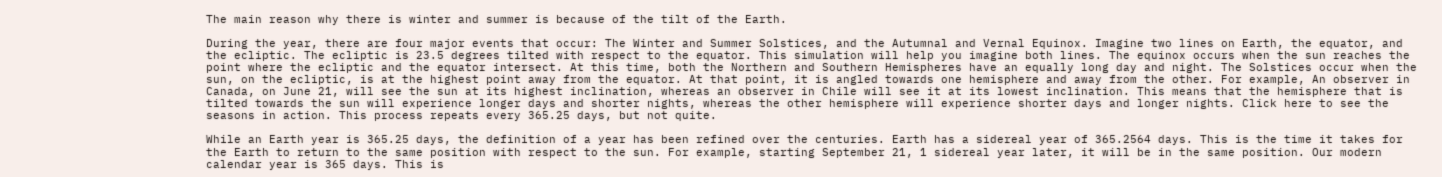The main reason why there is winter and summer is because of the tilt of the Earth.

During the year, there are four major events that occur: The Winter and Summer Solstices, and the Autumnal and Vernal Equinox. Imagine two lines on Earth, the equator, and the ecliptic. The ecliptic is 23.5 degrees tilted with respect to the equator. This simulation will help you imagine both lines. The equinox occurs when the sun reaches the point where the ecliptic and the equator intersect. At this time, both the Northern and Southern Hemispheres have an equally long day and night. The Solstices occur when the sun, on the ecliptic, is at the highest point away from the equator. At that point, it is angled towards one hemisphere and away from the other. For example, An observer in Canada, on June 21, will see the sun at its highest inclination, whereas an observer in Chile will see it at its lowest inclination. This means that the hemisphere that is tilted towards the sun will experience longer days and shorter nights, whereas the other hemisphere will experience shorter days and longer nights. Click here to see the seasons in action. This process repeats every 365.25 days, but not quite.

While an Earth year is 365.25 days, the definition of a year has been refined over the centuries. Earth has a sidereal year of 365.2564 days. This is the time it takes for the Earth to return to the same position with respect to the sun. For example, starting September 21, 1 sidereal year later, it will be in the same position. Our modern calendar year is 365 days. This is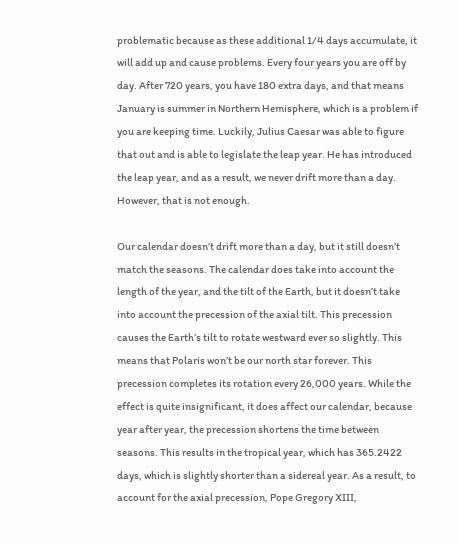problematic because as these additional 1/4 days accumulate, it will add up and cause problems. Every four years you are off by day. After 720 years, you have 180 extra days, and that means January is summer in Northern Hemisphere, which is a problem if you are keeping time. Luckily, Julius Caesar was able to figure that out and is able to legislate the leap year. He has introduced the leap year, and as a result, we never drift more than a day. However, that is not enough.

Our calendar doesn’t drift more than a day, but it still doesn’t match the seasons. The calendar does take into account the length of the year, and the tilt of the Earth, but it doesn’t take into account the precession of the axial tilt. This precession causes the Earth’s tilt to rotate westward ever so slightly. This means that Polaris won’t be our north star forever. This precession completes its rotation every 26,000 years. While the effect is quite insignificant, it does affect our calendar, because year after year, the precession shortens the time between seasons. This results in the tropical year, which has 365.2422 days, which is slightly shorter than a sidereal year. As a result, to account for the axial precession, Pope Gregory XIII,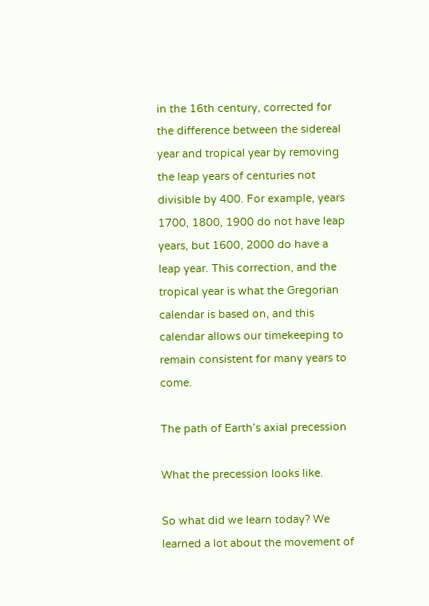in the 16th century, corrected for the difference between the sidereal year and tropical year by removing the leap years of centuries not divisible by 400. For example, years 1700, 1800, 1900 do not have leap years, but 1600, 2000 do have a leap year. This correction, and the tropical year is what the Gregorian calendar is based on, and this calendar allows our timekeeping to remain consistent for many years to come.

The path of Earth’s axial precession

What the precession looks like.

So what did we learn today? We learned a lot about the movement of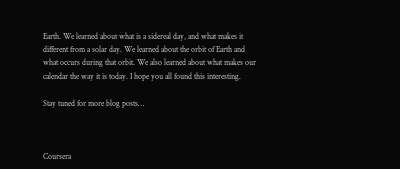Earth. We learned about what is a sidereal day, and what makes it different from a solar day. We learned about the orbit of Earth and what occurs during that orbit. We also learned about what makes our calendar the way it is today. I hope you all found this interesting.

Stay tuned for more blog posts…



Coursera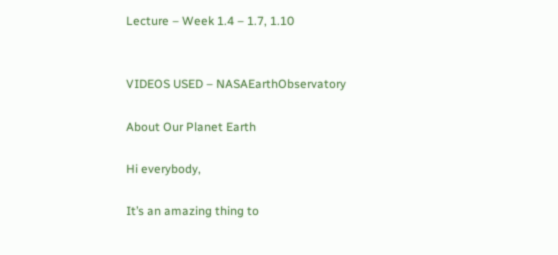Lecture – Week 1.4 – 1.7, 1.10


VIDEOS USED – NASAEarthObservatory

About Our Planet Earth

Hi everybody,

It’s an amazing thing to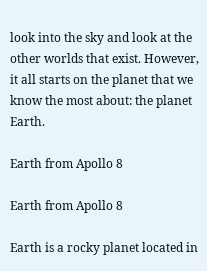look into the sky and look at the other worlds that exist. However, it all starts on the planet that we know the most about: the planet Earth.

Earth from Apollo 8

Earth from Apollo 8

Earth is a rocky planet located in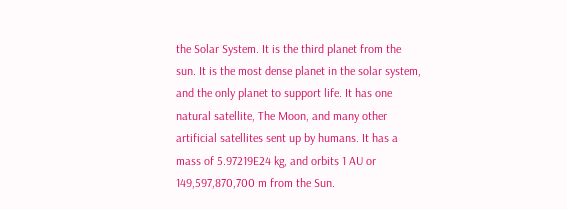the Solar System. It is the third planet from the sun. It is the most dense planet in the solar system, and the only planet to support life. It has one natural satellite, The Moon, and many other artificial satellites sent up by humans. It has a mass of 5.97219E24 kg, and orbits 1 AU or 149,597,870,700 m from the Sun.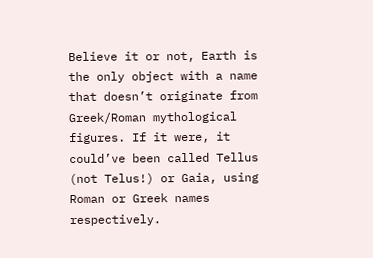Believe it or not, Earth is the only object with a name that doesn’t originate from Greek/Roman mythological figures. If it were, it could’ve been called Tellus (not Telus!) or Gaia, using Roman or Greek names respectively.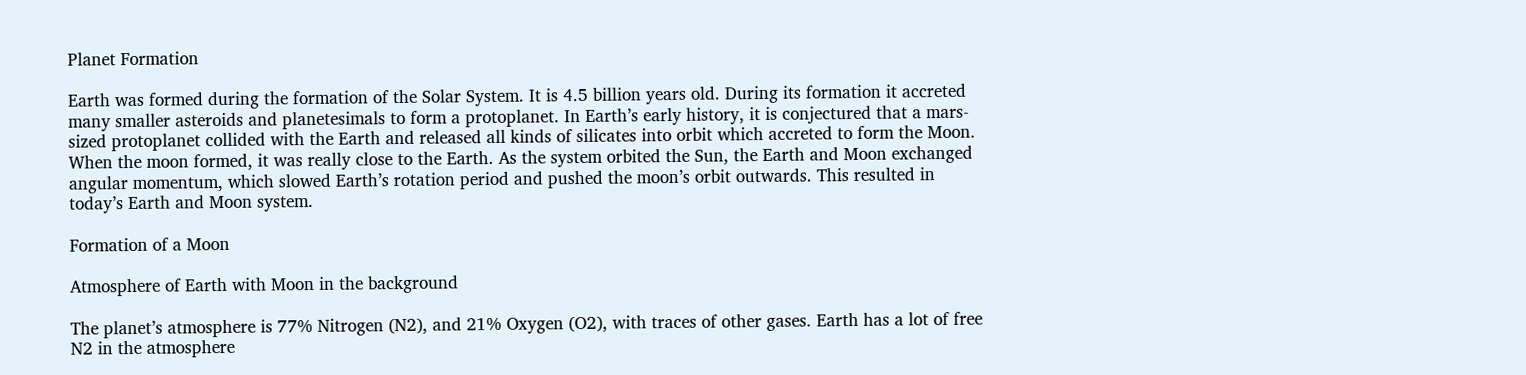Planet Formation

Earth was formed during the formation of the Solar System. It is 4.5 billion years old. During its formation it accreted many smaller asteroids and planetesimals to form a protoplanet. In Earth’s early history, it is conjectured that a mars-sized protoplanet collided with the Earth and released all kinds of silicates into orbit which accreted to form the Moon. When the moon formed, it was really close to the Earth. As the system orbited the Sun, the Earth and Moon exchanged angular momentum, which slowed Earth’s rotation period and pushed the moon’s orbit outwards. This resulted in today’s Earth and Moon system.

Formation of a Moon

Atmosphere of Earth with Moon in the background

The planet’s atmosphere is 77% Nitrogen (N2), and 21% Oxygen (O2), with traces of other gases. Earth has a lot of free N2 in the atmosphere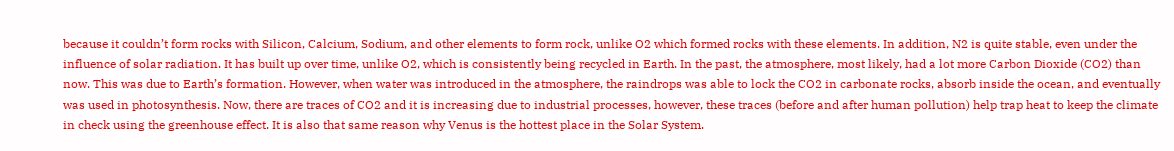because it couldn’t form rocks with Silicon, Calcium, Sodium, and other elements to form rock, unlike O2 which formed rocks with these elements. In addition, N2 is quite stable, even under the influence of solar radiation. It has built up over time, unlike O2, which is consistently being recycled in Earth. In the past, the atmosphere, most likely, had a lot more Carbon Dioxide (CO2) than now. This was due to Earth’s formation. However, when water was introduced in the atmosphere, the raindrops was able to lock the CO2 in carbonate rocks, absorb inside the ocean, and eventually was used in photosynthesis. Now, there are traces of CO2 and it is increasing due to industrial processes, however, these traces (before and after human pollution) help trap heat to keep the climate in check using the greenhouse effect. It is also that same reason why Venus is the hottest place in the Solar System.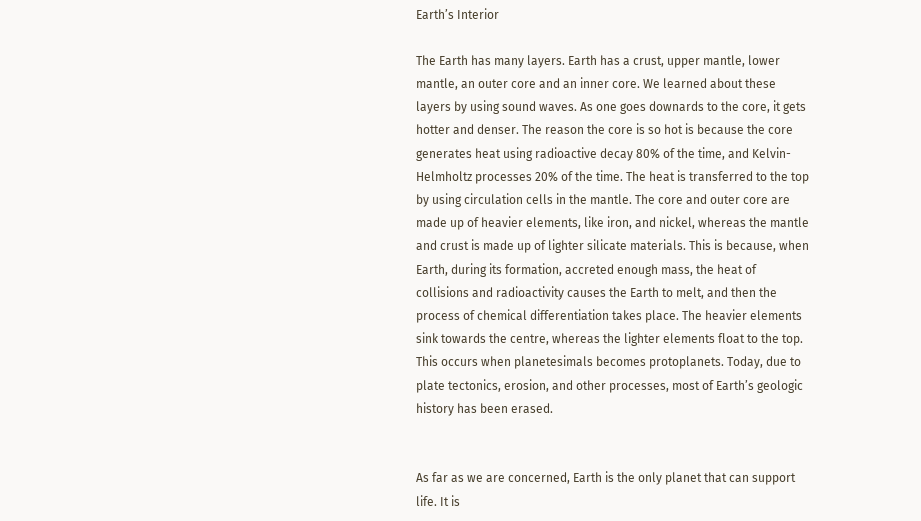Earth’s Interior

The Earth has many layers. Earth has a crust, upper mantle, lower mantle, an outer core and an inner core. We learned about these layers by using sound waves. As one goes downards to the core, it gets hotter and denser. The reason the core is so hot is because the core generates heat using radioactive decay 80% of the time, and Kelvin-Helmholtz processes 20% of the time. The heat is transferred to the top by using circulation cells in the mantle. The core and outer core are made up of heavier elements, like iron, and nickel, whereas the mantle and crust is made up of lighter silicate materials. This is because, when Earth, during its formation, accreted enough mass, the heat of collisions and radioactivity causes the Earth to melt, and then the process of chemical differentiation takes place. The heavier elements sink towards the centre, whereas the lighter elements float to the top. This occurs when planetesimals becomes protoplanets. Today, due to plate tectonics, erosion, and other processes, most of Earth’s geologic history has been erased.


As far as we are concerned, Earth is the only planet that can support life. It is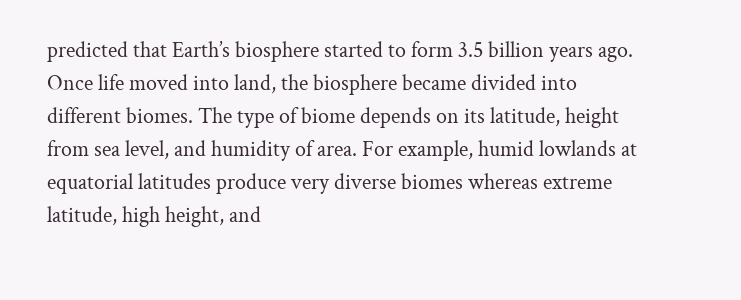predicted that Earth’s biosphere started to form 3.5 billion years ago. Once life moved into land, the biosphere became divided into different biomes. The type of biome depends on its latitude, height from sea level, and humidity of area. For example, humid lowlands at equatorial latitudes produce very diverse biomes whereas extreme latitude, high height, and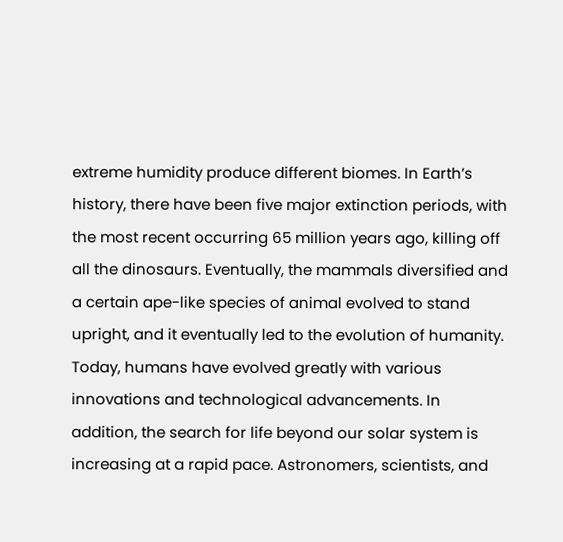extreme humidity produce different biomes. In Earth’s history, there have been five major extinction periods, with the most recent occurring 65 million years ago, killing off all the dinosaurs. Eventually, the mammals diversified and a certain ape-like species of animal evolved to stand upright, and it eventually led to the evolution of humanity. Today, humans have evolved greatly with various innovations and technological advancements. In addition, the search for life beyond our solar system is increasing at a rapid pace. Astronomers, scientists, and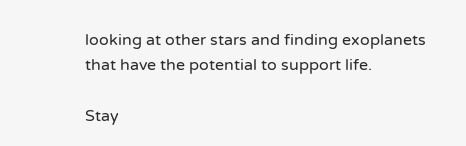looking at other stars and finding exoplanets that have the potential to support life.

Stay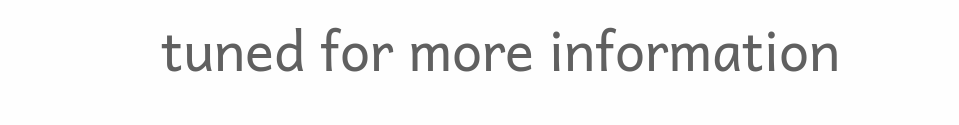tuned for more information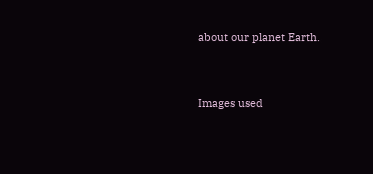about our planet Earth.


Images used